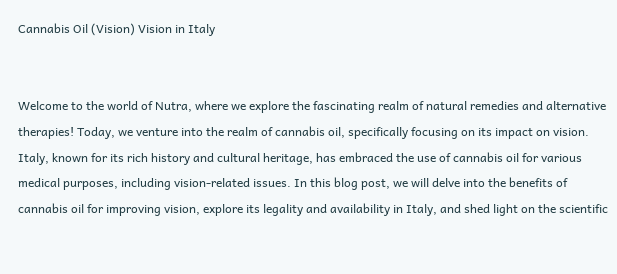Cannabis Oil (Vision) Vision in Italy


Welcome to the world of Nutra, where we explore the fascinating realm of natural remedies and alternative therapies! Today, we venture into the realm of cannabis oil, specifically focusing on its impact on vision. Italy, known for its rich history and cultural heritage, has embraced the use of cannabis oil for various medical purposes, including vision-related issues. In this blog post, we will delve into the benefits of cannabis oil for improving vision, explore its legality and availability in Italy, and shed light on the scientific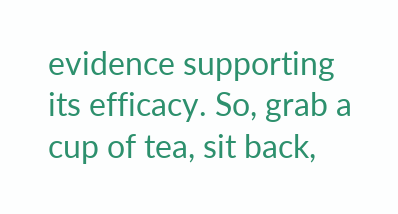evidence supporting its efficacy. So, grab a cup of tea, sit back,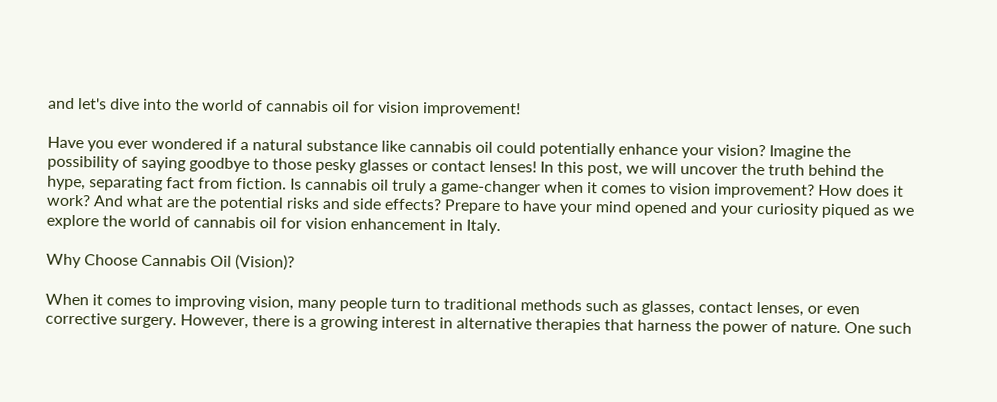and let's dive into the world of cannabis oil for vision improvement!

Have you ever wondered if a natural substance like cannabis oil could potentially enhance your vision? Imagine the possibility of saying goodbye to those pesky glasses or contact lenses! In this post, we will uncover the truth behind the hype, separating fact from fiction. Is cannabis oil truly a game-changer when it comes to vision improvement? How does it work? And what are the potential risks and side effects? Prepare to have your mind opened and your curiosity piqued as we explore the world of cannabis oil for vision enhancement in Italy.

Why Choose Cannabis Oil (Vision)?

When it comes to improving vision, many people turn to traditional methods such as glasses, contact lenses, or even corrective surgery. However, there is a growing interest in alternative therapies that harness the power of nature. One such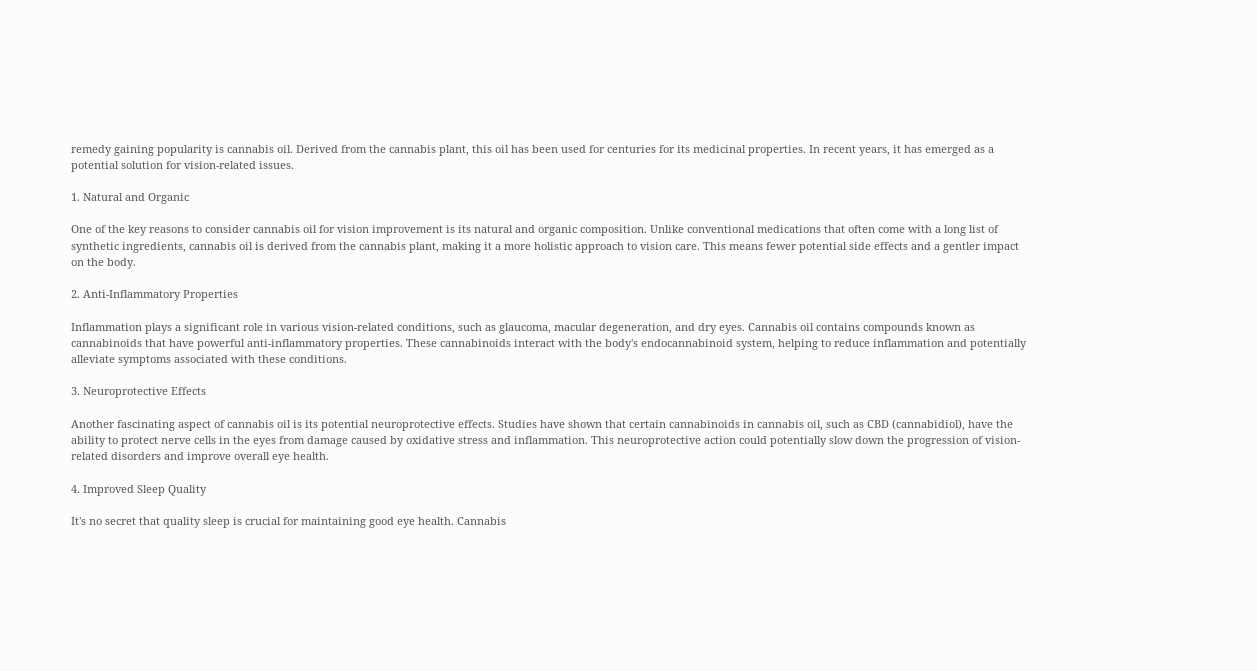remedy gaining popularity is cannabis oil. Derived from the cannabis plant, this oil has been used for centuries for its medicinal properties. In recent years, it has emerged as a potential solution for vision-related issues.

1. Natural and Organic

One of the key reasons to consider cannabis oil for vision improvement is its natural and organic composition. Unlike conventional medications that often come with a long list of synthetic ingredients, cannabis oil is derived from the cannabis plant, making it a more holistic approach to vision care. This means fewer potential side effects and a gentler impact on the body.

2. Anti-Inflammatory Properties

Inflammation plays a significant role in various vision-related conditions, such as glaucoma, macular degeneration, and dry eyes. Cannabis oil contains compounds known as cannabinoids that have powerful anti-inflammatory properties. These cannabinoids interact with the body's endocannabinoid system, helping to reduce inflammation and potentially alleviate symptoms associated with these conditions.

3. Neuroprotective Effects

Another fascinating aspect of cannabis oil is its potential neuroprotective effects. Studies have shown that certain cannabinoids in cannabis oil, such as CBD (cannabidiol), have the ability to protect nerve cells in the eyes from damage caused by oxidative stress and inflammation. This neuroprotective action could potentially slow down the progression of vision-related disorders and improve overall eye health.

4. Improved Sleep Quality

It's no secret that quality sleep is crucial for maintaining good eye health. Cannabis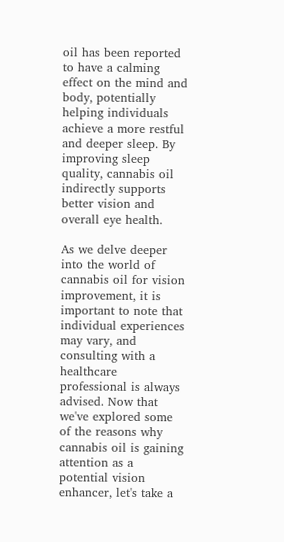oil has been reported to have a calming effect on the mind and body, potentially helping individuals achieve a more restful and deeper sleep. By improving sleep quality, cannabis oil indirectly supports better vision and overall eye health.

As we delve deeper into the world of cannabis oil for vision improvement, it is important to note that individual experiences may vary, and consulting with a healthcare professional is always advised. Now that we've explored some of the reasons why cannabis oil is gaining attention as a potential vision enhancer, let's take a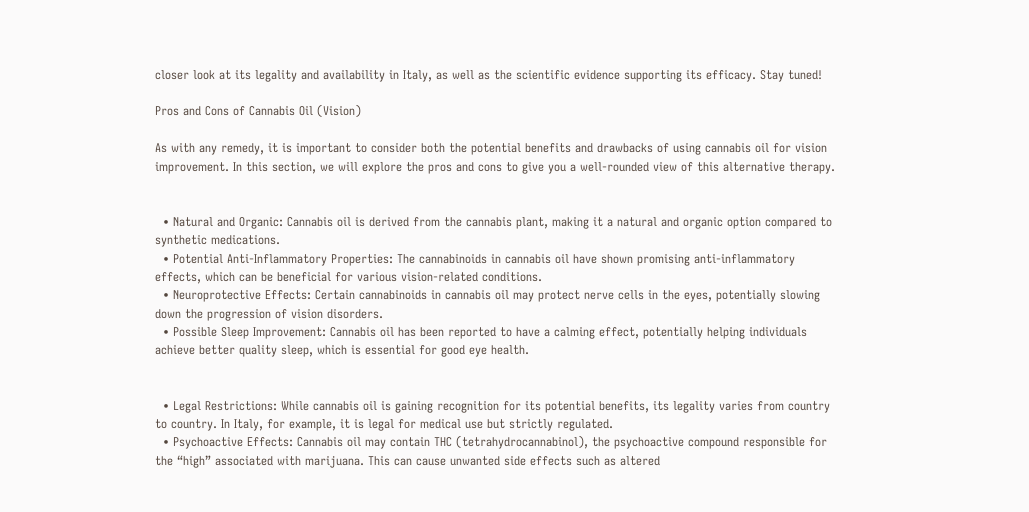closer look at its legality and availability in Italy, as well as the scientific evidence supporting its efficacy. Stay tuned!

Pros and Cons of Cannabis Oil (Vision)

As with any remedy, it is important to consider both the potential benefits and drawbacks of using cannabis oil for vision improvement. In this section, we will explore the pros and cons to give you a well-rounded view of this alternative therapy.


  • Natural and Organic: Cannabis oil is derived from the cannabis plant, making it a natural and organic option compared to synthetic medications.
  • Potential Anti-Inflammatory Properties: The cannabinoids in cannabis oil have shown promising anti-inflammatory effects, which can be beneficial for various vision-related conditions.
  • Neuroprotective Effects: Certain cannabinoids in cannabis oil may protect nerve cells in the eyes, potentially slowing down the progression of vision disorders.
  • Possible Sleep Improvement: Cannabis oil has been reported to have a calming effect, potentially helping individuals achieve better quality sleep, which is essential for good eye health.


  • Legal Restrictions: While cannabis oil is gaining recognition for its potential benefits, its legality varies from country to country. In Italy, for example, it is legal for medical use but strictly regulated.
  • Psychoactive Effects: Cannabis oil may contain THC (tetrahydrocannabinol), the psychoactive compound responsible for the “high” associated with marijuana. This can cause unwanted side effects such as altered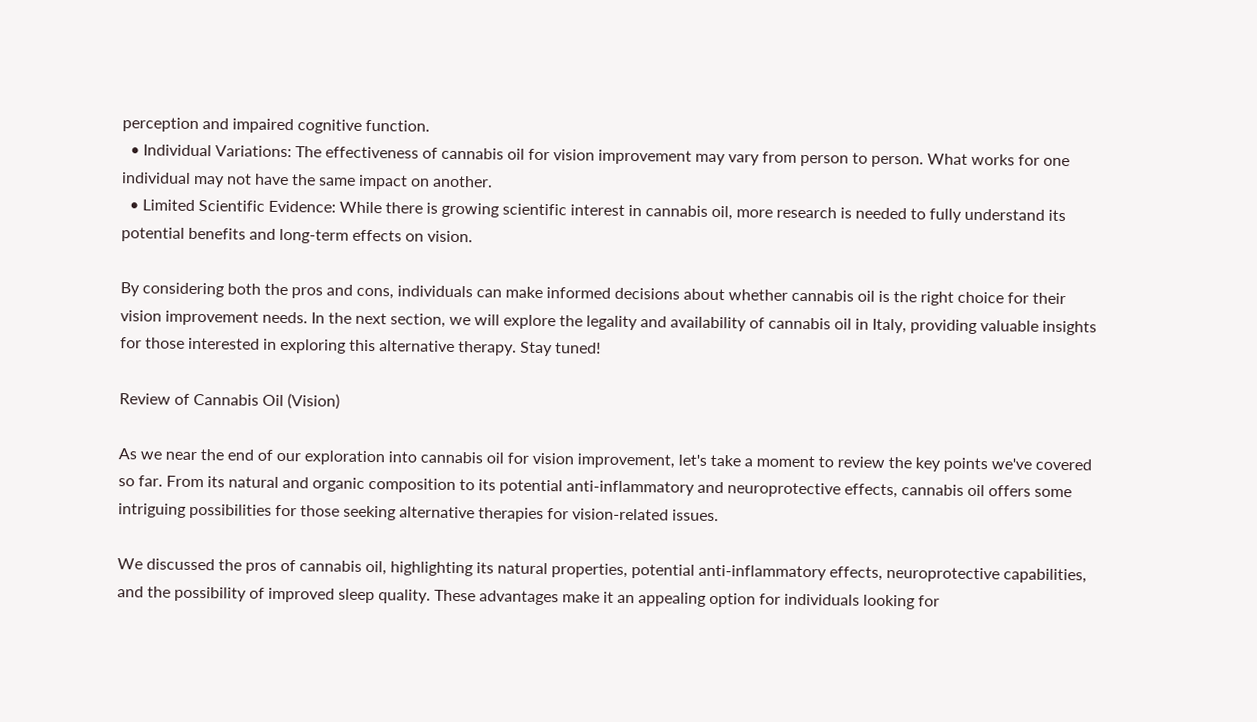perception and impaired cognitive function.
  • Individual Variations: The effectiveness of cannabis oil for vision improvement may vary from person to person. What works for one individual may not have the same impact on another.
  • Limited Scientific Evidence: While there is growing scientific interest in cannabis oil, more research is needed to fully understand its potential benefits and long-term effects on vision.

By considering both the pros and cons, individuals can make informed decisions about whether cannabis oil is the right choice for their vision improvement needs. In the next section, we will explore the legality and availability of cannabis oil in Italy, providing valuable insights for those interested in exploring this alternative therapy. Stay tuned!

Review of Cannabis Oil (Vision)

As we near the end of our exploration into cannabis oil for vision improvement, let's take a moment to review the key points we've covered so far. From its natural and organic composition to its potential anti-inflammatory and neuroprotective effects, cannabis oil offers some intriguing possibilities for those seeking alternative therapies for vision-related issues.

We discussed the pros of cannabis oil, highlighting its natural properties, potential anti-inflammatory effects, neuroprotective capabilities, and the possibility of improved sleep quality. These advantages make it an appealing option for individuals looking for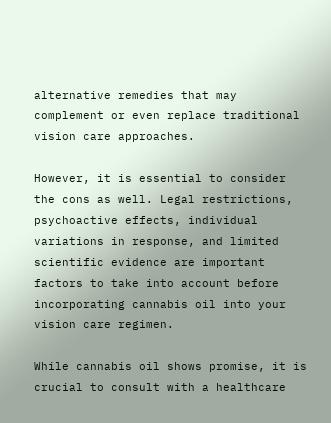alternative remedies that may complement or even replace traditional vision care approaches.

However, it is essential to consider the cons as well. Legal restrictions, psychoactive effects, individual variations in response, and limited scientific evidence are important factors to take into account before incorporating cannabis oil into your vision care regimen.

While cannabis oil shows promise, it is crucial to consult with a healthcare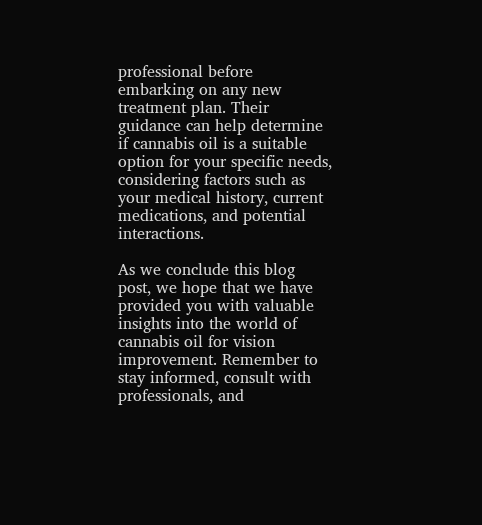professional before embarking on any new treatment plan. Their guidance can help determine if cannabis oil is a suitable option for your specific needs, considering factors such as your medical history, current medications, and potential interactions.

As we conclude this blog post, we hope that we have provided you with valuable insights into the world of cannabis oil for vision improvement. Remember to stay informed, consult with professionals, and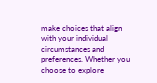make choices that align with your individual circumstances and preferences. Whether you choose to explore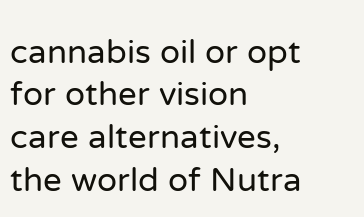cannabis oil or opt for other vision care alternatives, the world of Nutra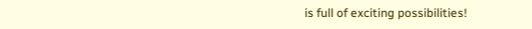is full of exciting possibilities!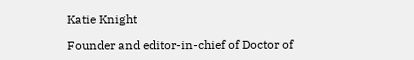Katie Knight

Founder and editor-in-chief of Doctor of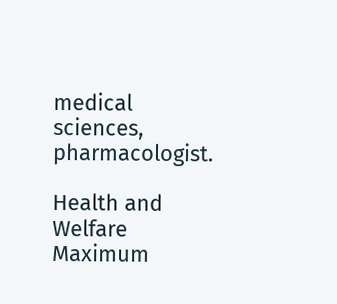medical sciences, pharmacologist.

Health and Welfare Maximum